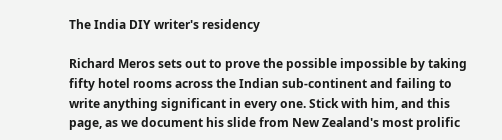The India DIY writer's residency

Richard Meros sets out to prove the possible impossible by taking fifty hotel rooms across the Indian sub-continent and failing to write anything significant in every one. Stick with him, and this page, as we document his slide from New Zealand's most prolific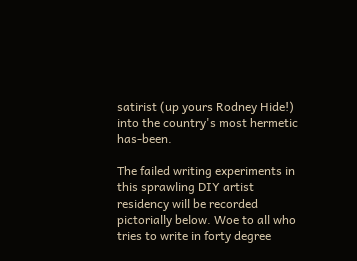satirist (up yours Rodney Hide!) into the country's most hermetic has-been.

The failed writing experiments in this sprawling DIY artist residency will be recorded pictorially below. Woe to all who tries to write in forty degree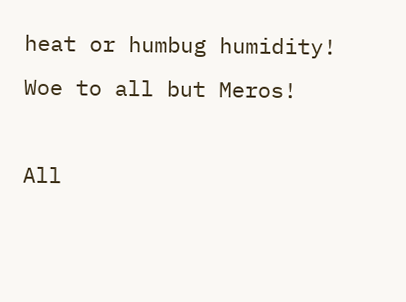heat or humbug humidity! Woe to all but Meros!

All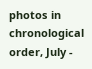photos in chronological order, July -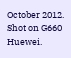October 2012. Shot on G660 Huewei.